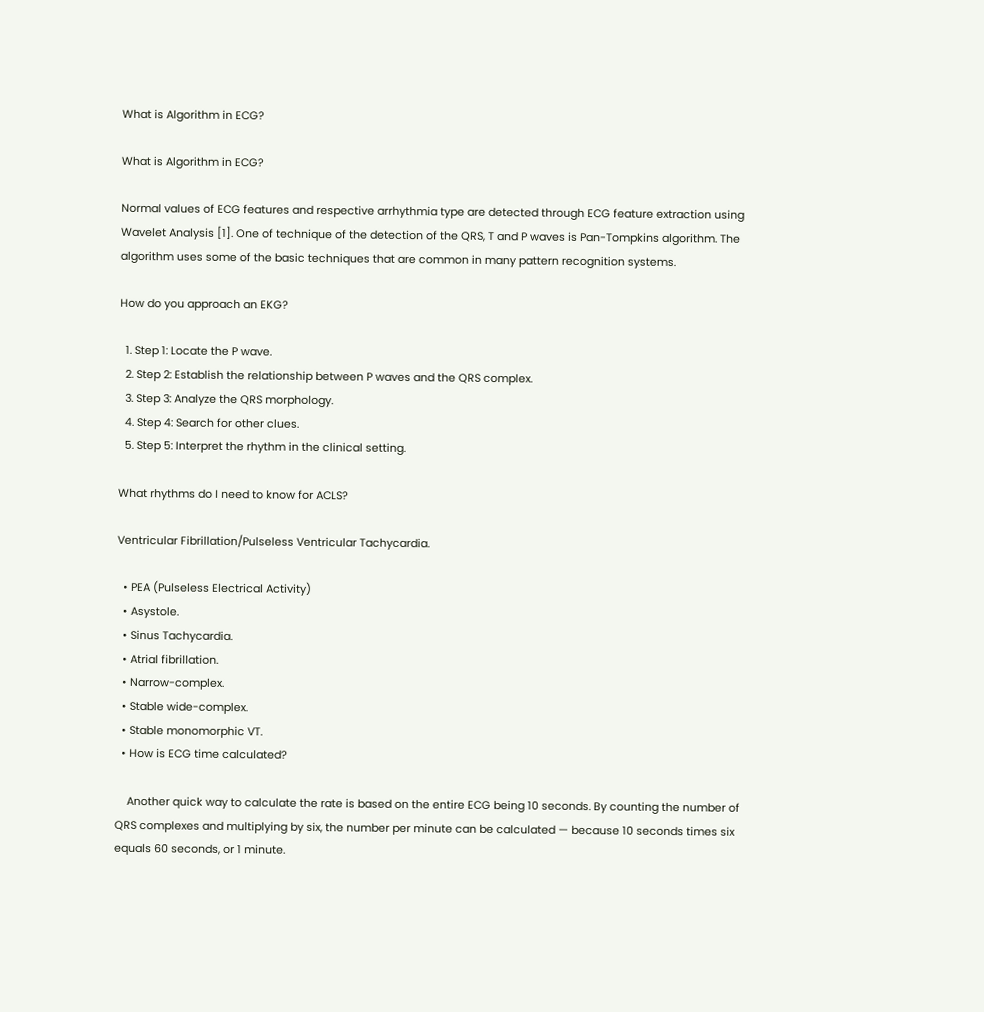What is Algorithm in ECG?

What is Algorithm in ECG?

Normal values of ECG features and respective arrhythmia type are detected through ECG feature extraction using Wavelet Analysis [1]. One of technique of the detection of the QRS, T and P waves is Pan-Tompkins algorithm. The algorithm uses some of the basic techniques that are common in many pattern recognition systems.

How do you approach an EKG?

  1. Step 1: Locate the P wave.
  2. Step 2: Establish the relationship between P waves and the QRS complex.
  3. Step 3: Analyze the QRS morphology.
  4. Step 4: Search for other clues.
  5. Step 5: Interpret the rhythm in the clinical setting.

What rhythms do I need to know for ACLS?

Ventricular Fibrillation/Pulseless Ventricular Tachycardia.

  • PEA (Pulseless Electrical Activity)
  • Asystole.
  • Sinus Tachycardia.
  • Atrial fibrillation.
  • Narrow-complex.
  • Stable wide-complex.
  • Stable monomorphic VT.
  • How is ECG time calculated?

    Another quick way to calculate the rate is based on the entire ECG being 10 seconds. By counting the number of QRS complexes and multiplying by six, the number per minute can be calculated — because 10 seconds times six equals 60 seconds, or 1 minute.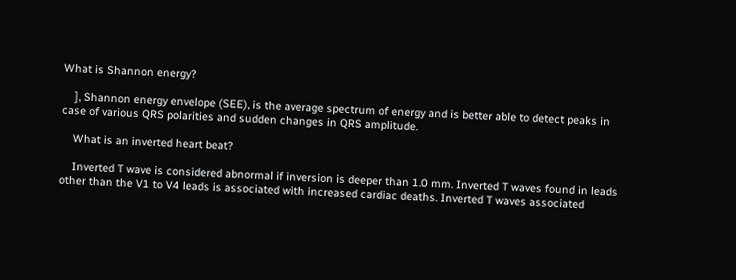What is Shannon energy?

    ], Shannon energy envelope (SEE), is the average spectrum of energy and is better able to detect peaks in case of various QRS polarities and sudden changes in QRS amplitude.

    What is an inverted heart beat?

    Inverted T wave is considered abnormal if inversion is deeper than 1.0 mm. Inverted T waves found in leads other than the V1 to V4 leads is associated with increased cardiac deaths. Inverted T waves associated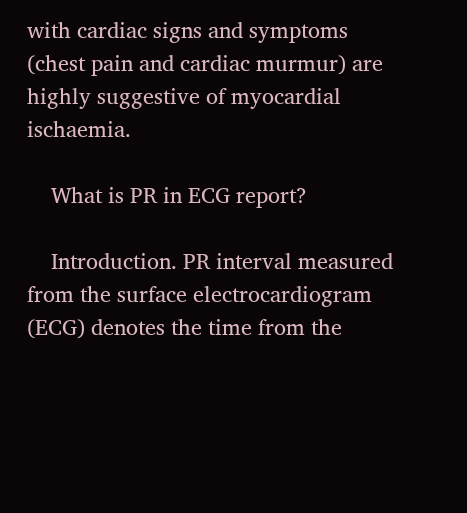with cardiac signs and symptoms (chest pain and cardiac murmur) are highly suggestive of myocardial ischaemia.

    What is PR in ECG report?

    Introduction. PR interval measured from the surface electrocardiogram (ECG) denotes the time from the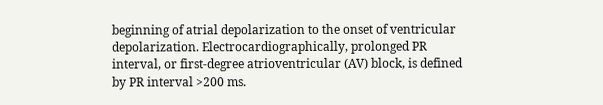beginning of atrial depolarization to the onset of ventricular depolarization. Electrocardiographically, prolonged PR interval, or first-degree atrioventricular (AV) block, is defined by PR interval >200 ms.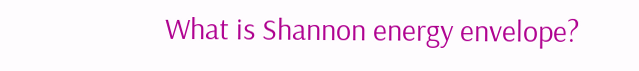What is Shannon energy envelope?